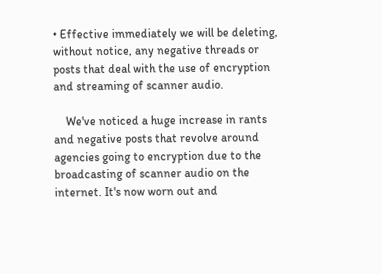• Effective immediately we will be deleting, without notice, any negative threads or posts that deal with the use of encryption and streaming of scanner audio.

    We've noticed a huge increase in rants and negative posts that revolve around agencies going to encryption due to the broadcasting of scanner audio on the internet. It's now worn out and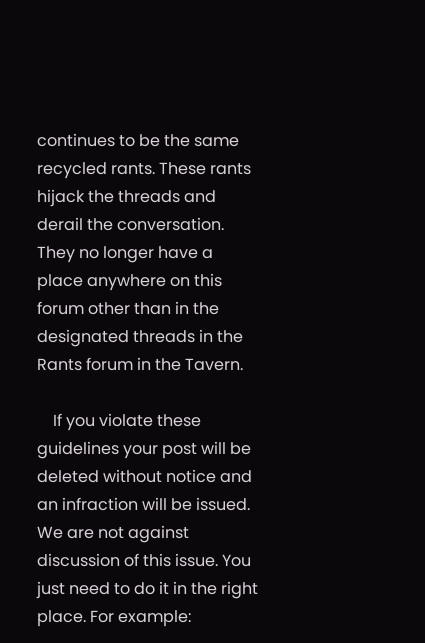continues to be the same recycled rants. These rants hijack the threads and derail the conversation. They no longer have a place anywhere on this forum other than in the designated threads in the Rants forum in the Tavern.

    If you violate these guidelines your post will be deleted without notice and an infraction will be issued. We are not against discussion of this issue. You just need to do it in the right place. For example: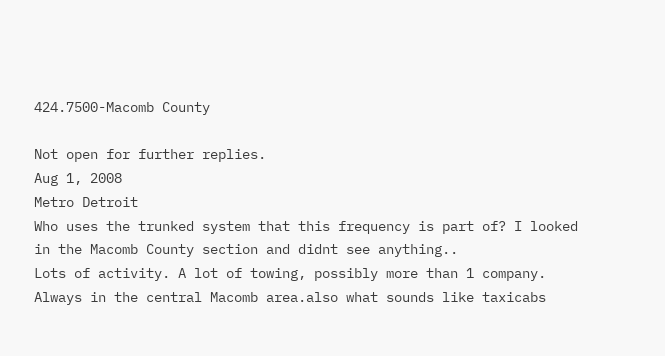424.7500-Macomb County

Not open for further replies.
Aug 1, 2008
Metro Detroit
Who uses the trunked system that this frequency is part of? I looked in the Macomb County section and didnt see anything..
Lots of activity. A lot of towing, possibly more than 1 company. Always in the central Macomb area.also what sounds like taxicabs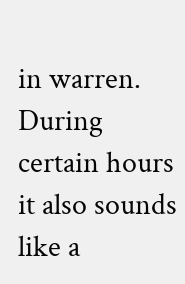in warren. During certain hours it also sounds like a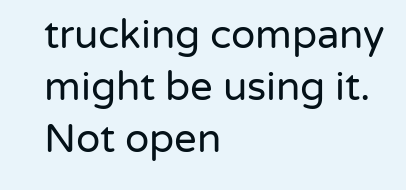trucking company might be using it.
Not open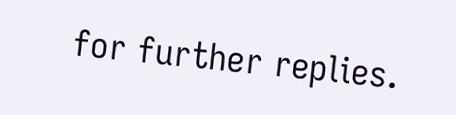for further replies.